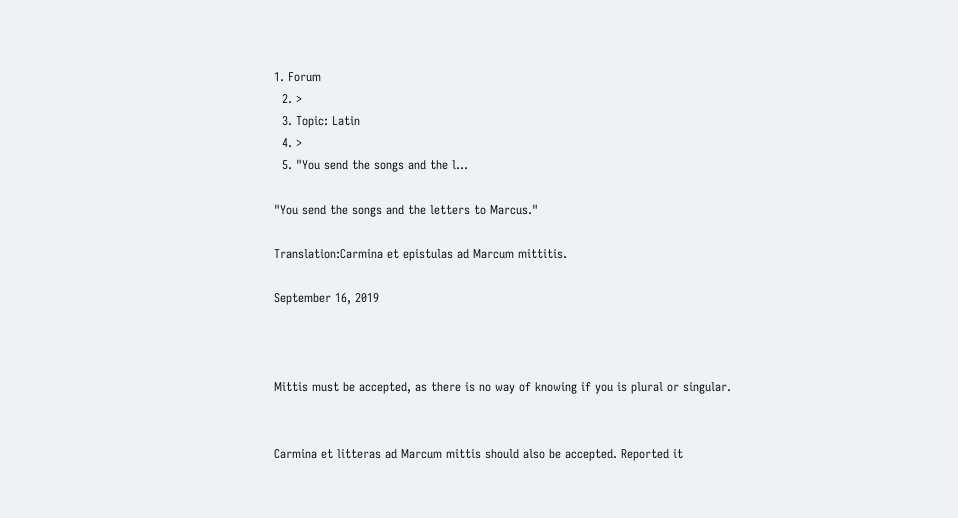1. Forum
  2. >
  3. Topic: Latin
  4. >
  5. "You send the songs and the l…

"You send the songs and the letters to Marcus."

Translation:Carmina et epistulas ad Marcum mittitis.

September 16, 2019



Mittis must be accepted, as there is no way of knowing if you is plural or singular.


Carmina et litteras ad Marcum mittis should also be accepted. Reported it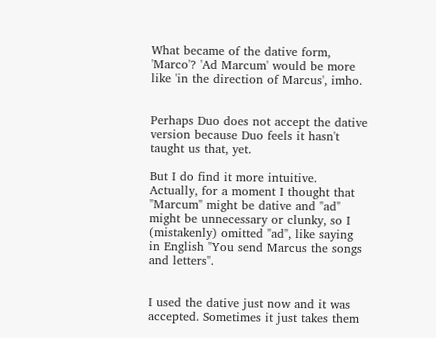What became of the dative form, 'Marco'? 'Ad Marcum' would be more like 'in the direction of Marcus', imho.


Perhaps Duo does not accept the dative version because Duo feels it hasn't taught us that, yet.

But I do find it more intuitive. Actually, for a moment I thought that "Marcum" might be dative and "ad" might be unnecessary or clunky, so I (mistakenly) omitted "ad", like saying in English "You send Marcus the songs and letters".


I used the dative just now and it was accepted. Sometimes it just takes them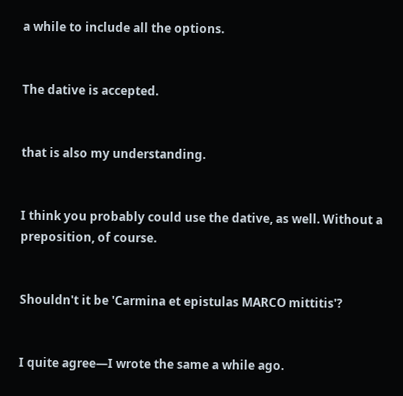a while to include all the options.


The dative is accepted.


that is also my understanding.


I think you probably could use the dative, as well. Without a preposition, of course.


Shouldn't it be 'Carmina et epistulas MARCO mittitis'?


I quite agree—I wrote the same a while ago.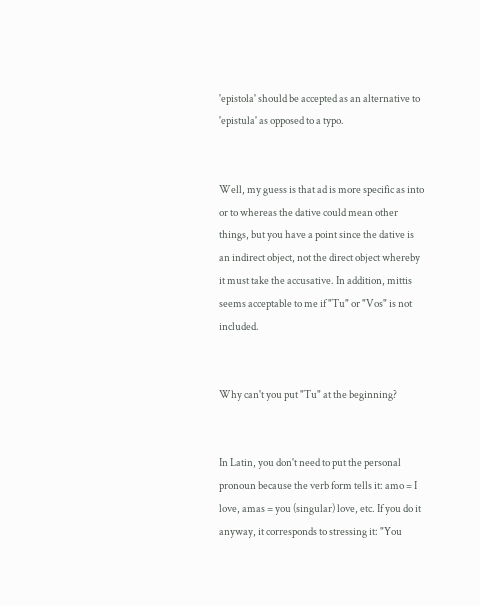'epistola' should be accepted as an alternative to 'epistula' as opposed to a typo.


Well, my guess is that ad is more specific as into or to whereas the dative could mean other things, but you have a point since the dative is an indirect object, not the direct object whereby it must take the accusative. In addition, mittis seems acceptable to me if "Tu" or "Vos" is not included.


Why can't you put "Tu" at the beginning?


In Latin, you don't need to put the personal pronoun because the verb form tells it: amo = I love, amas = you (singular) love, etc. If you do it anyway, it corresponds to stressing it: "You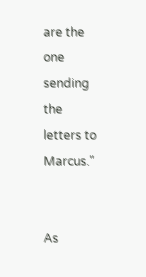are the one sending the letters to Marcus."


As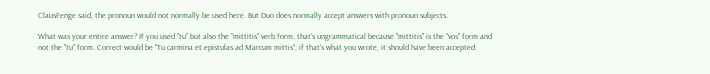ClausFenge said, the pronoun would not normally be used here. But Duo does normally accept answers with pronoun subjects.

What was your entire answer? If you used "tu" but also the "mittitis" verb form, that's ungrammatical because "mittitis" is the "vos" form and not the "tu" form. Correct would be "Tu carmina et epistulas ad Marcum mittis"; if that's what you wrote, it should have been accepted.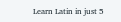Learn Latin in just 5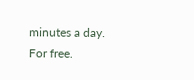minutes a day. For free.